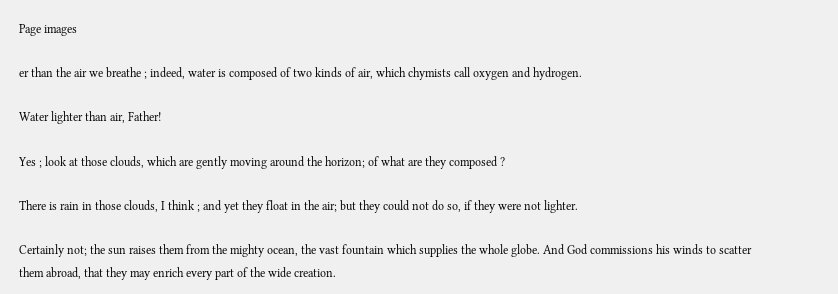Page images

er than the air we breathe ; indeed, water is composed of two kinds of air, which chymists call oxygen and hydrogen.

Water lighter than air, Father!

Yes ; look at those clouds, which are gently moving around the horizon; of what are they composed ?

There is rain in those clouds, I think ; and yet they float in the air; but they could not do so, if they were not lighter.

Certainly not; the sun raises them from the mighty ocean, the vast fountain which supplies the whole globe. And God commissions his winds to scatter them abroad, that they may enrich every part of the wide creation.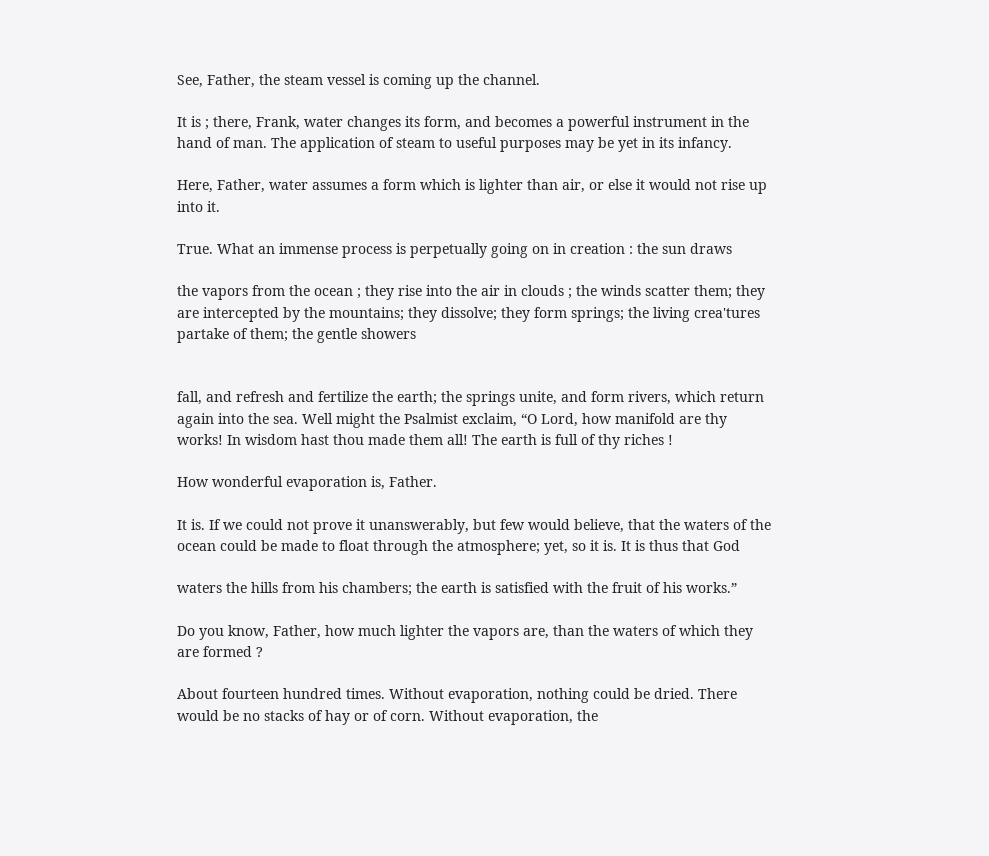See, Father, the steam vessel is coming up the channel.

It is ; there, Frank, water changes its form, and becomes a powerful instrument in the hand of man. The application of steam to useful purposes may be yet in its infancy.

Here, Father, water assumes a form which is lighter than air, or else it would not rise up into it.

True. What an immense process is perpetually going on in creation : the sun draws

the vapors from the ocean ; they rise into the air in clouds ; the winds scatter them; they are intercepted by the mountains; they dissolve; they form springs; the living crea'tures partake of them; the gentle showers


fall, and refresh and fertilize the earth; the springs unite, and form rivers, which return again into the sea. Well might the Psalmist exclaim, “O Lord, how manifold are thy works! In wisdom hast thou made them all! The earth is full of thy riches !

How wonderful evaporation is, Father.

It is. If we could not prove it unanswerably, but few would believe, that the waters of the ocean could be made to float through the atmosphere; yet, so it is. It is thus that God

waters the hills from his chambers; the earth is satisfied with the fruit of his works.”

Do you know, Father, how much lighter the vapors are, than the waters of which they are formed ?

About fourteen hundred times. Without evaporation, nothing could be dried. There would be no stacks of hay or of corn. Without evaporation, the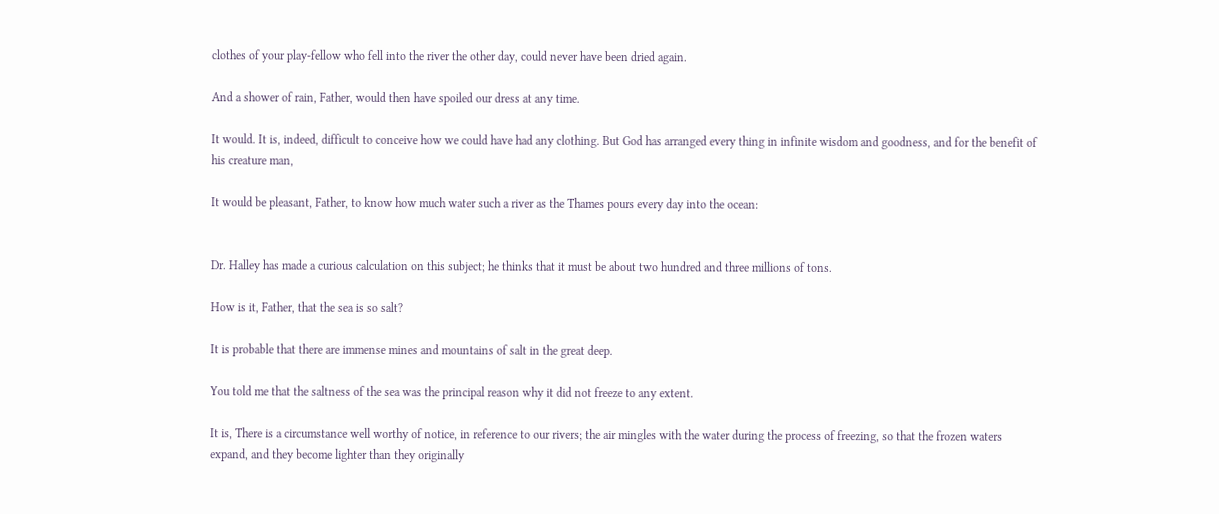clothes of your play-fellow who fell into the river the other day, could never have been dried again.

And a shower of rain, Father, would then have spoiled our dress at any time.

It would. It is, indeed, difficult to conceive how we could have had any clothing. But God has arranged every thing in infinite wisdom and goodness, and for the benefit of his creature man,

It would be pleasant, Father, to know how much water such a river as the Thames pours every day into the ocean:


Dr. Halley has made a curious calculation on this subject; he thinks that it must be about two hundred and three millions of tons.

How is it, Father, that the sea is so salt?

It is probable that there are immense mines and mountains of salt in the great deep.

You told me that the saltness of the sea was the principal reason why it did not freeze to any extent.

It is, There is a circumstance well worthy of notice, in reference to our rivers; the air mingles with the water during the process of freezing, so that the frozen waters expand, and they become lighter than they originally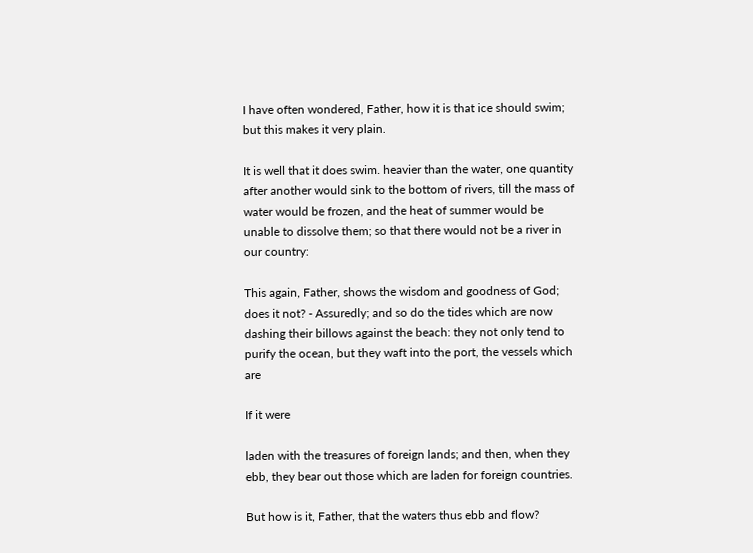I have often wondered, Father, how it is that ice should swim; but this makes it very plain.

It is well that it does swim. heavier than the water, one quantity after another would sink to the bottom of rivers, till the mass of water would be frozen, and the heat of summer would be unable to dissolve them; so that there would not be a river in our country:

This again, Father, shows the wisdom and goodness of God; does it not? - Assuredly; and so do the tides which are now dashing their billows against the beach: they not only tend to purify the ocean, but they waft into the port, the vessels which are

If it were

laden with the treasures of foreign lands; and then, when they ebb, they bear out those which are laden for foreign countries.

But how is it, Father, that the waters thus ebb and flow?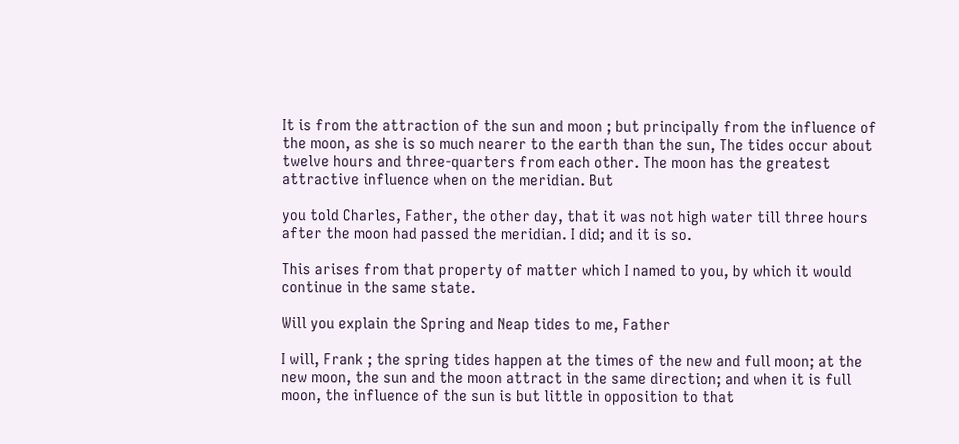It is from the attraction of the sun and moon ; but principally from the influence of the moon, as she is so much nearer to the earth than the sun, The tides occur about twelve hours and three-quarters from each other. The moon has the greatest attractive influence when on the meridian. But

you told Charles, Father, the other day, that it was not high water till three hours after the moon had passed the meridian. I did; and it is so.

This arises from that property of matter which I named to you, by which it would continue in the same state.

Will you explain the Spring and Neap tides to me, Father

I will, Frank ; the spring tides happen at the times of the new and full moon; at the new moon, the sun and the moon attract in the same direction; and when it is full moon, the influence of the sun is but little in opposition to that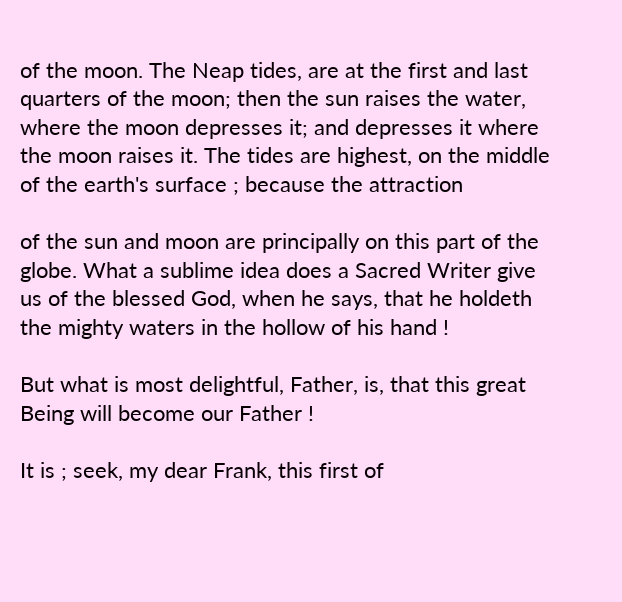of the moon. The Neap tides, are at the first and last quarters of the moon; then the sun raises the water, where the moon depresses it; and depresses it where the moon raises it. The tides are highest, on the middle of the earth's surface ; because the attraction

of the sun and moon are principally on this part of the globe. What a sublime idea does a Sacred Writer give us of the blessed God, when he says, that he holdeth the mighty waters in the hollow of his hand !

But what is most delightful, Father, is, that this great Being will become our Father !

It is ; seek, my dear Frank, this first of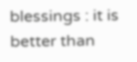blessings : it is better than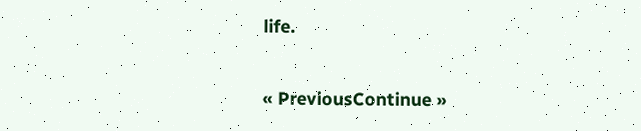life.

« PreviousContinue »